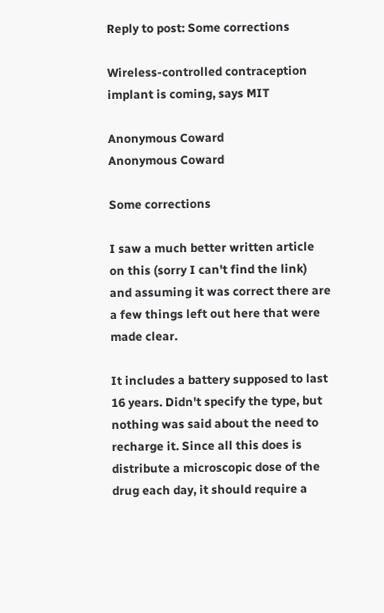Reply to post: Some corrections

Wireless-controlled contraception implant is coming, says MIT

Anonymous Coward
Anonymous Coward

Some corrections

I saw a much better written article on this (sorry I can't find the link) and assuming it was correct there are a few things left out here that were made clear.

It includes a battery supposed to last 16 years. Didn't specify the type, but nothing was said about the need to recharge it. Since all this does is distribute a microscopic dose of the drug each day, it should require a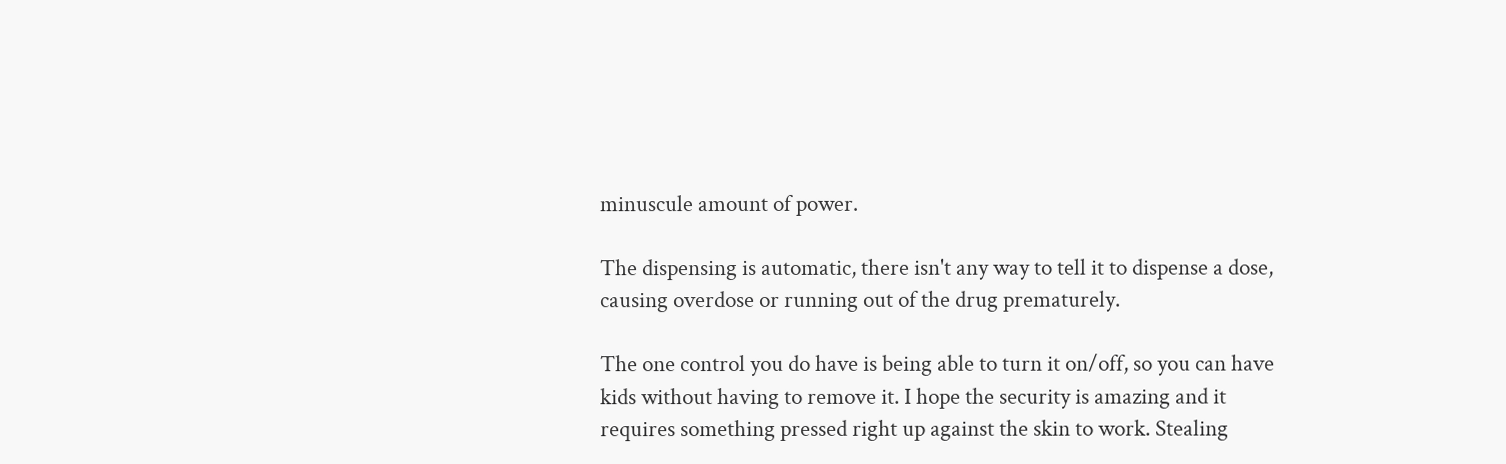minuscule amount of power.

The dispensing is automatic, there isn't any way to tell it to dispense a dose, causing overdose or running out of the drug prematurely.

The one control you do have is being able to turn it on/off, so you can have kids without having to remove it. I hope the security is amazing and it requires something pressed right up against the skin to work. Stealing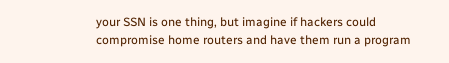your SSN is one thing, but imagine if hackers could compromise home routers and have them run a program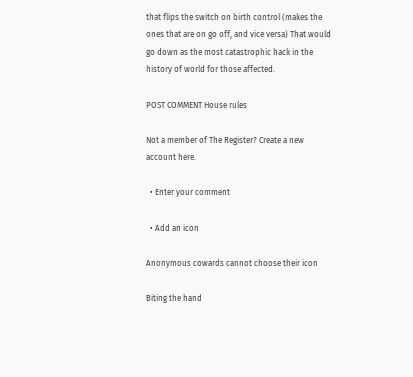that flips the switch on birth control (makes the ones that are on go off, and vice versa) That would go down as the most catastrophic hack in the history of world for those affected.

POST COMMENT House rules

Not a member of The Register? Create a new account here.

  • Enter your comment

  • Add an icon

Anonymous cowards cannot choose their icon

Biting the hand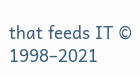that feeds IT © 1998–2021